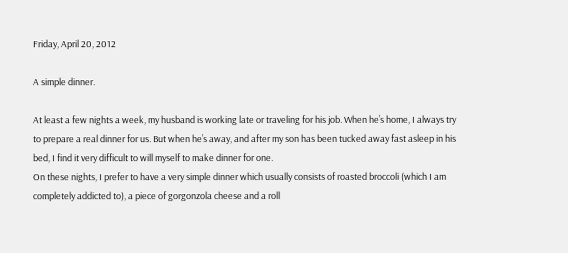Friday, April 20, 2012

A simple dinner.

At least a few nights a week, my husband is working late or traveling for his job. When he’s home, I always try to prepare a real dinner for us. But when he’s away, and after my son has been tucked away fast asleep in his bed, I find it very difficult to will myself to make dinner for one.
On these nights, I prefer to have a very simple dinner which usually consists of roasted broccoli (which I am completely addicted to), a piece of gorgonzola cheese and a roll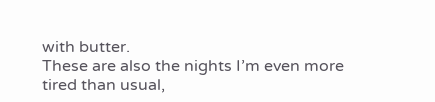with butter.
These are also the nights I’m even more tired than usual,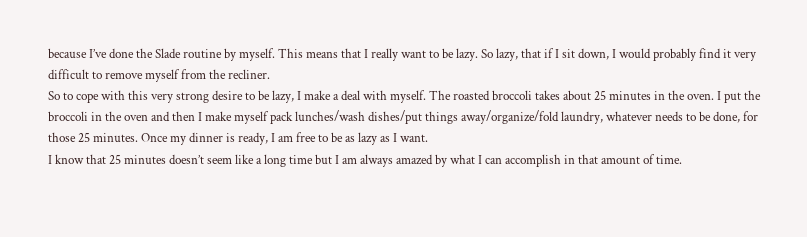because I’ve done the Slade routine by myself. This means that I really want to be lazy. So lazy, that if I sit down, I would probably find it very difficult to remove myself from the recliner.
So to cope with this very strong desire to be lazy, I make a deal with myself. The roasted broccoli takes about 25 minutes in the oven. I put the broccoli in the oven and then I make myself pack lunches/wash dishes/put things away/organize/fold laundry, whatever needs to be done, for those 25 minutes. Once my dinner is ready, I am free to be as lazy as I want.
I know that 25 minutes doesn’t seem like a long time but I am always amazed by what I can accomplish in that amount of time.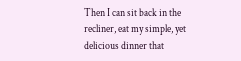Then I can sit back in the recliner, eat my simple, yet delicious dinner that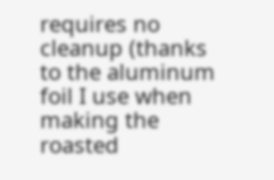requires no cleanup (thanks to the aluminum foil I use when making the roasted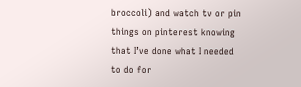broccoli) and watch tv or pin things on pinterest knowing that I’ve done what I needed to do for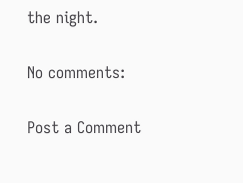the night.

No comments:

Post a Comment